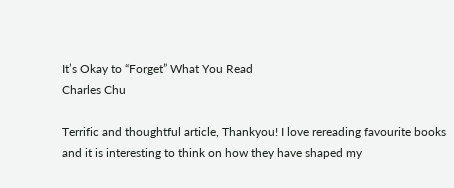It’s Okay to “Forget” What You Read
Charles Chu

Terrific and thoughtful article, Thankyou! I love rereading favourite books and it is interesting to think on how they have shaped my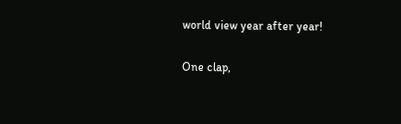world view year after year!

One clap,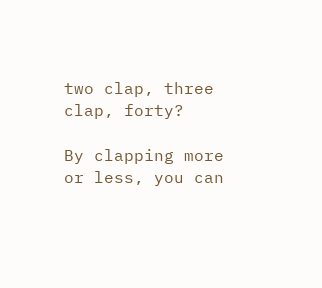two clap, three clap, forty?

By clapping more or less, you can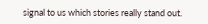signal to us which stories really stand out.